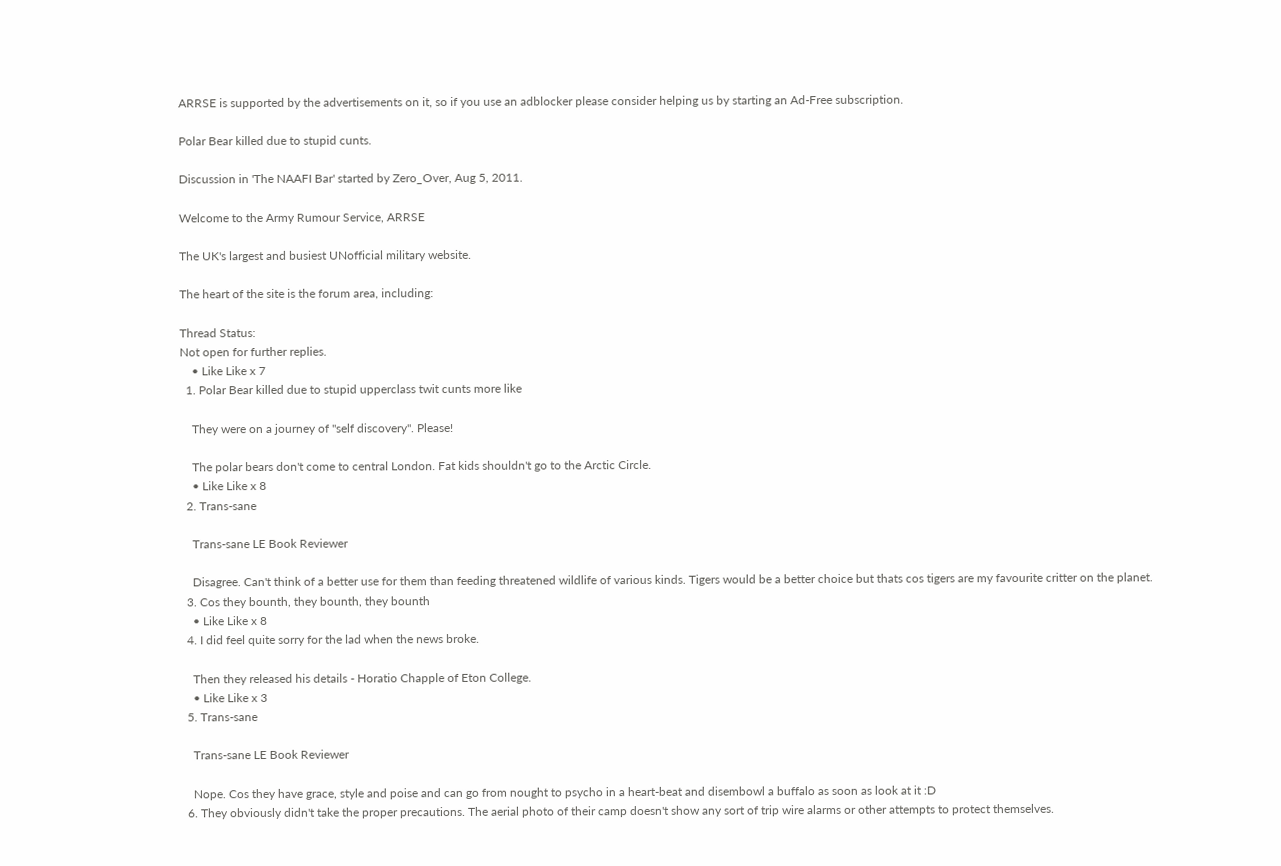ARRSE is supported by the advertisements on it, so if you use an adblocker please consider helping us by starting an Ad-Free subscription.

Polar Bear killed due to stupid cunts.

Discussion in 'The NAAFI Bar' started by Zero_Over, Aug 5, 2011.

Welcome to the Army Rumour Service, ARRSE

The UK's largest and busiest UNofficial military website.

The heart of the site is the forum area, including:

Thread Status:
Not open for further replies.
    • Like Like x 7
  1. Polar Bear killed due to stupid upperclass twit cunts more like

    They were on a journey of "self discovery". Please!

    The polar bears don't come to central London. Fat kids shouldn't go to the Arctic Circle.
    • Like Like x 8
  2. Trans-sane

    Trans-sane LE Book Reviewer

    Disagree. Can't think of a better use for them than feeding threatened wildlife of various kinds. Tigers would be a better choice but thats cos tigers are my favourite critter on the planet.
  3. Cos they bounth, they bounth, they bounth
    • Like Like x 8
  4. I did feel quite sorry for the lad when the news broke.

    Then they released his details - Horatio Chapple of Eton College.
    • Like Like x 3
  5. Trans-sane

    Trans-sane LE Book Reviewer

    Nope. Cos they have grace, style and poise and can go from nought to psycho in a heart-beat and disembowl a buffalo as soon as look at it :D
  6. They obviously didn't take the proper precautions. The aerial photo of their camp doesn't show any sort of trip wire alarms or other attempts to protect themselves.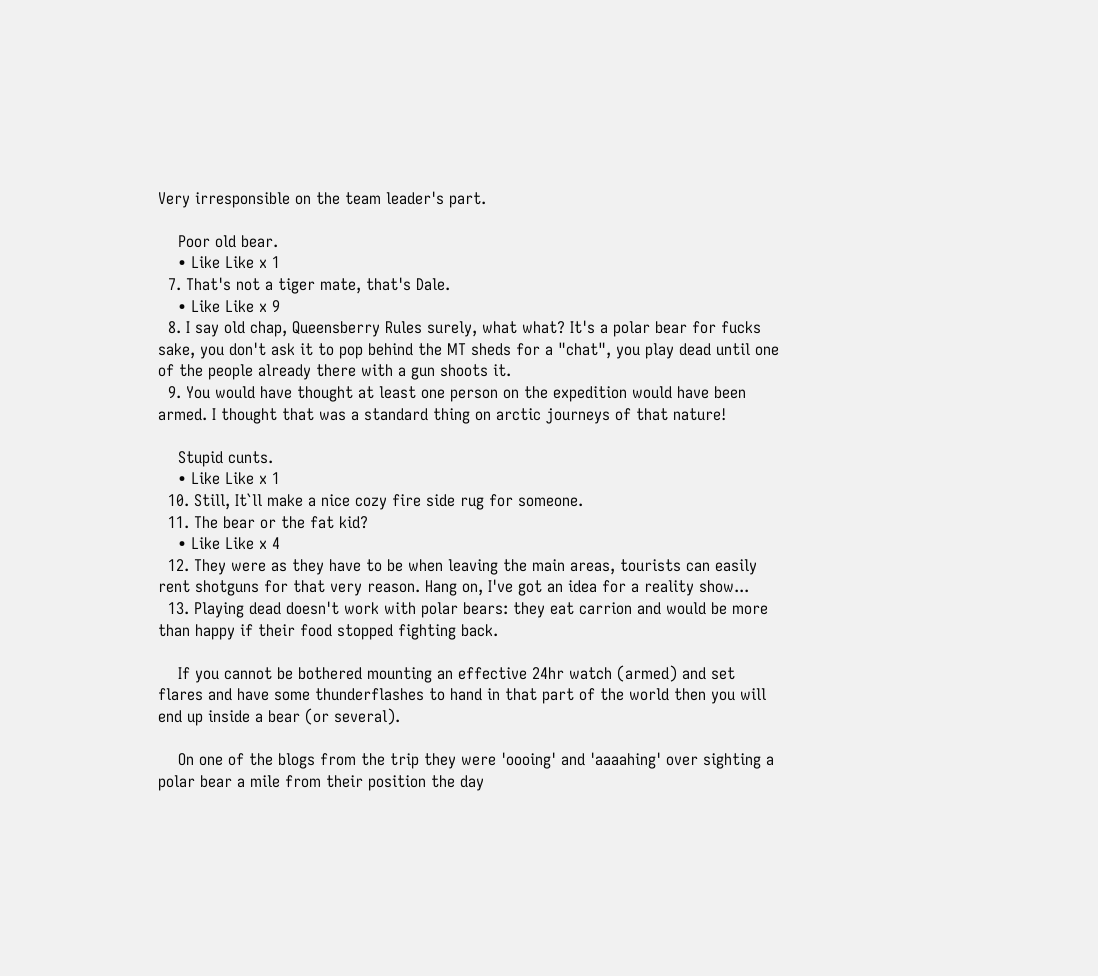Very irresponsible on the team leader's part.

    Poor old bear.
    • Like Like x 1
  7. That's not a tiger mate, that's Dale.
    • Like Like x 9
  8. I say old chap, Queensberry Rules surely, what what? It's a polar bear for fucks sake, you don't ask it to pop behind the MT sheds for a "chat", you play dead until one of the people already there with a gun shoots it.
  9. You would have thought at least one person on the expedition would have been armed. I thought that was a standard thing on arctic journeys of that nature!

    Stupid cunts.
    • Like Like x 1
  10. Still, It`ll make a nice cozy fire side rug for someone.
  11. The bear or the fat kid?
    • Like Like x 4
  12. They were as they have to be when leaving the main areas, tourists can easily rent shotguns for that very reason. Hang on, I've got an idea for a reality show...
  13. Playing dead doesn't work with polar bears: they eat carrion and would be more than happy if their food stopped fighting back.

    If you cannot be bothered mounting an effective 24hr watch (armed) and set flares and have some thunderflashes to hand in that part of the world then you will end up inside a bear (or several).

    On one of the blogs from the trip they were 'oooing' and 'aaaahing' over sighting a polar bear a mile from their position the day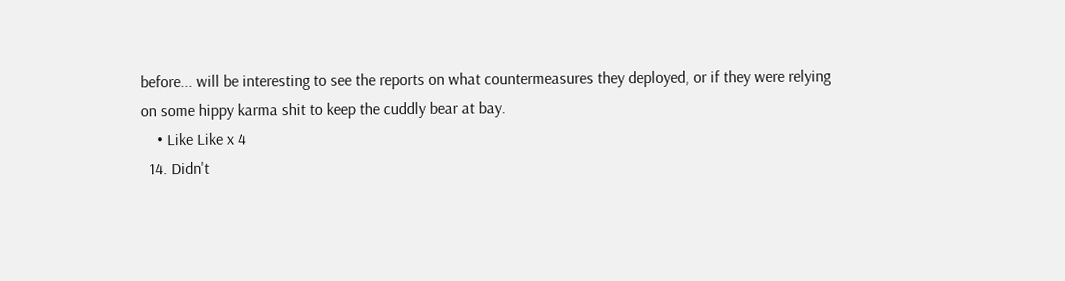before... will be interesting to see the reports on what countermeasures they deployed, or if they were relying on some hippy karma shit to keep the cuddly bear at bay.
    • Like Like x 4
  14. Didn't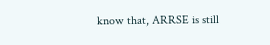know that, ARRSE is still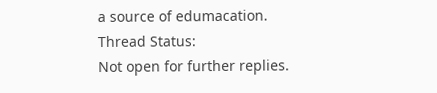a source of edumacation.
Thread Status:
Not open for further replies.